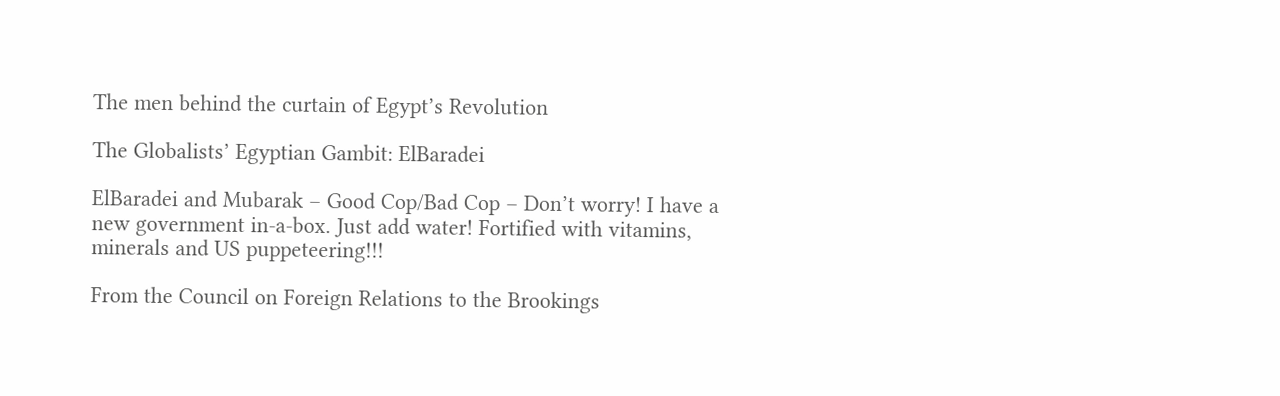The men behind the curtain of Egypt’s Revolution

The Globalists’ Egyptian Gambit: ElBaradei

ElBaradei and Mubarak – Good Cop/Bad Cop – Don’t worry! I have a new government in-a-box. Just add water! Fortified with vitamins, minerals and US puppeteering!!!

From the Council on Foreign Relations to the Brookings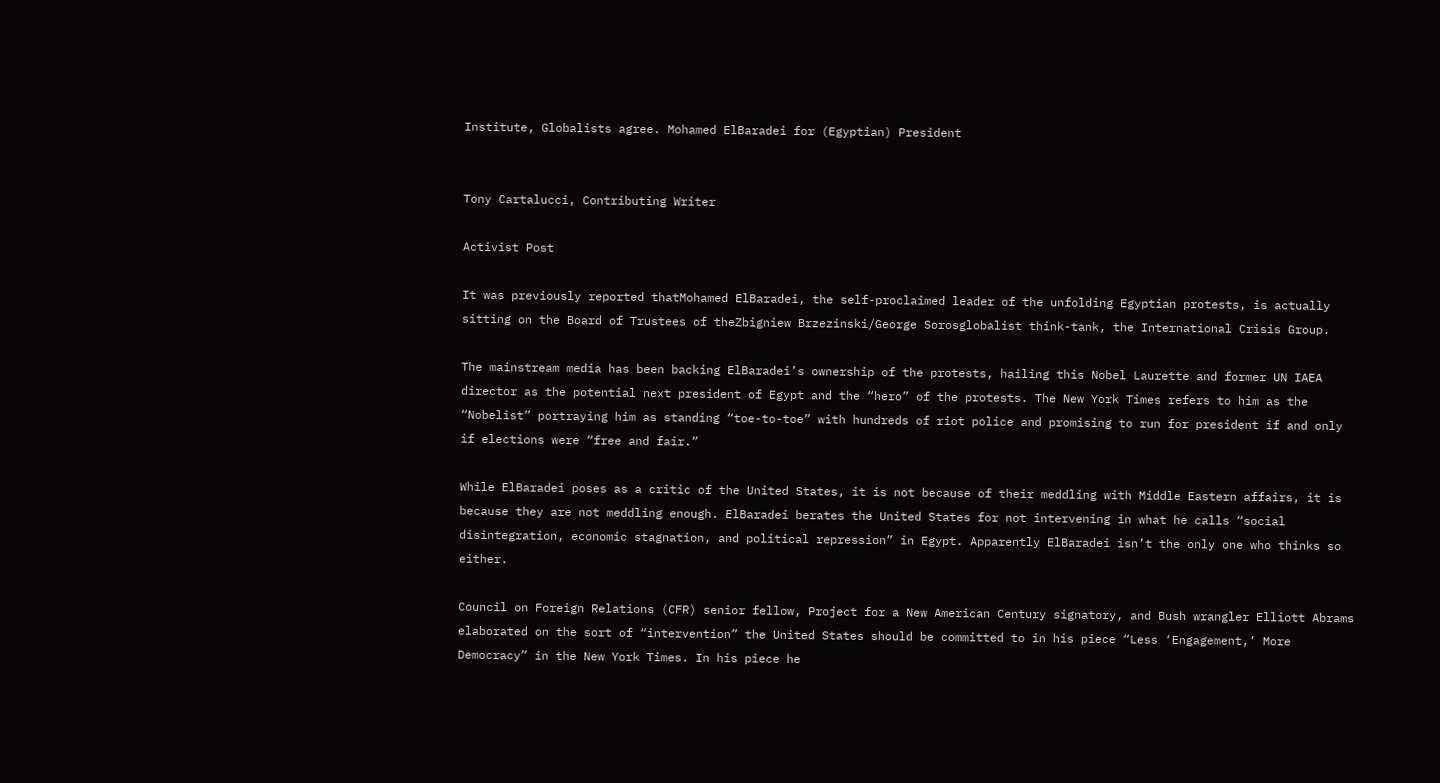Institute, Globalists agree. Mohamed ElBaradei for (Egyptian) President


Tony Cartalucci, Contributing Writer

Activist Post

It was previously reported thatMohamed ElBaradei, the self-proclaimed leader of the unfolding Egyptian protests, is actually sitting on the Board of Trustees of theZbigniew Brzezinski/George Sorosglobalist think-tank, the International Crisis Group.

The mainstream media has been backing ElBaradei’s ownership of the protests, hailing this Nobel Laurette and former UN IAEA director as the potential next president of Egypt and the “hero” of the protests. The New York Times refers to him as the “Nobelist” portraying him as standing “toe-to-toe” with hundreds of riot police and promising to run for president if and only if elections were “free and fair.”

While ElBaradei poses as a critic of the United States, it is not because of their meddling with Middle Eastern affairs, it is because they are not meddling enough. ElBaradei berates the United States for not intervening in what he calls “social disintegration, economic stagnation, and political repression” in Egypt. Apparently ElBaradei isn’t the only one who thinks so either.

Council on Foreign Relations (CFR) senior fellow, Project for a New American Century signatory, and Bush wrangler Elliott Abrams elaborated on the sort of “intervention” the United States should be committed to in his piece “Less ‘Engagement,’ More Democracy” in the New York Times. In his piece he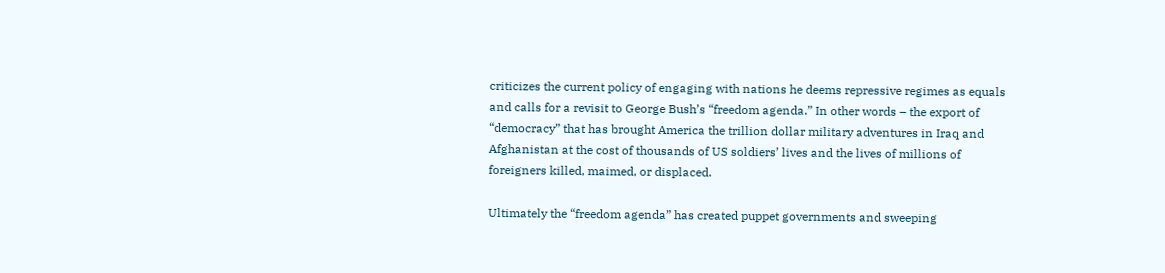criticizes the current policy of engaging with nations he deems repressive regimes as equals and calls for a revisit to George Bush’s “freedom agenda.” In other words – the export of “democracy” that has brought America the trillion dollar military adventures in Iraq and Afghanistan at the cost of thousands of US soldiers’ lives and the lives of millions of foreigners killed, maimed, or displaced.

Ultimately the “freedom agenda” has created puppet governments and sweeping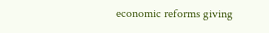economic reforms giving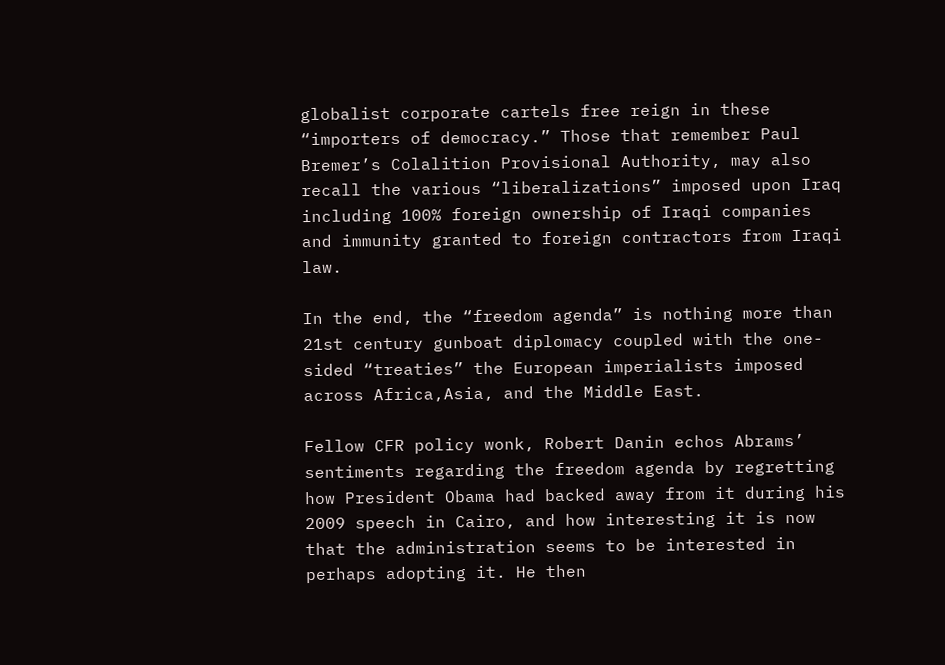globalist corporate cartels free reign in these “importers of democracy.” Those that remember Paul Bremer’s Colalition Provisional Authority, may also recall the various “liberalizations” imposed upon Iraq including 100% foreign ownership of Iraqi companies and immunity granted to foreign contractors from Iraqi law.

In the end, the “freedom agenda” is nothing more than 21st century gunboat diplomacy coupled with the one-sided “treaties” the European imperialists imposed across Africa,Asia, and the Middle East.

Fellow CFR policy wonk, Robert Danin echos Abrams’ sentiments regarding the freedom agenda by regretting how President Obama had backed away from it during his 2009 speech in Cairo, and how interesting it is now that the administration seems to be interested in perhaps adopting it. He then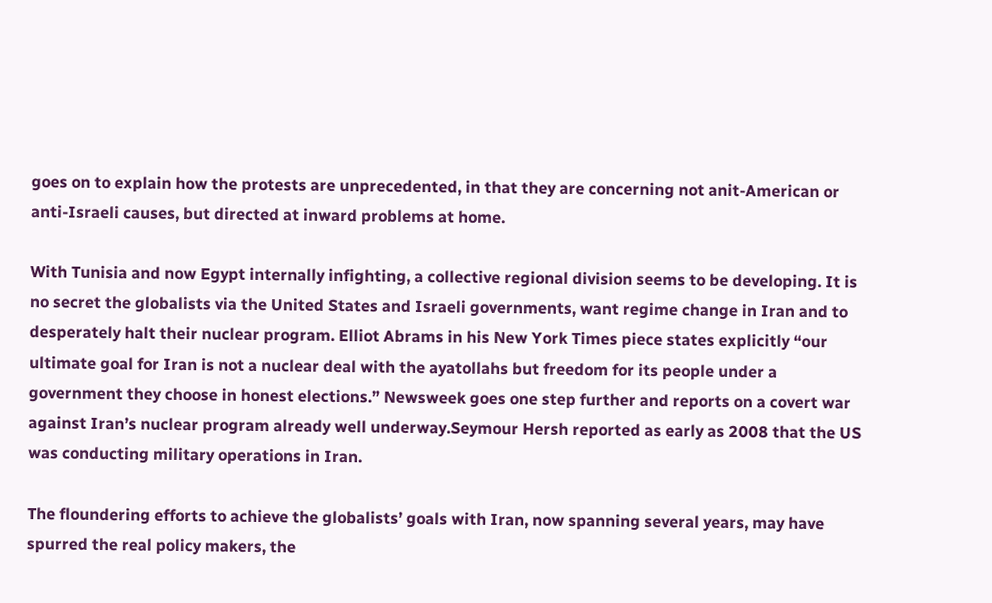goes on to explain how the protests are unprecedented, in that they are concerning not anit-American or anti-Israeli causes, but directed at inward problems at home.

With Tunisia and now Egypt internally infighting, a collective regional division seems to be developing. It is no secret the globalists via the United States and Israeli governments, want regime change in Iran and to desperately halt their nuclear program. Elliot Abrams in his New York Times piece states explicitly “our ultimate goal for Iran is not a nuclear deal with the ayatollahs but freedom for its people under a government they choose in honest elections.” Newsweek goes one step further and reports on a covert war against Iran’s nuclear program already well underway.Seymour Hersh reported as early as 2008 that the US was conducting military operations in Iran.

The floundering efforts to achieve the globalists’ goals with Iran, now spanning several years, may have spurred the real policy makers, the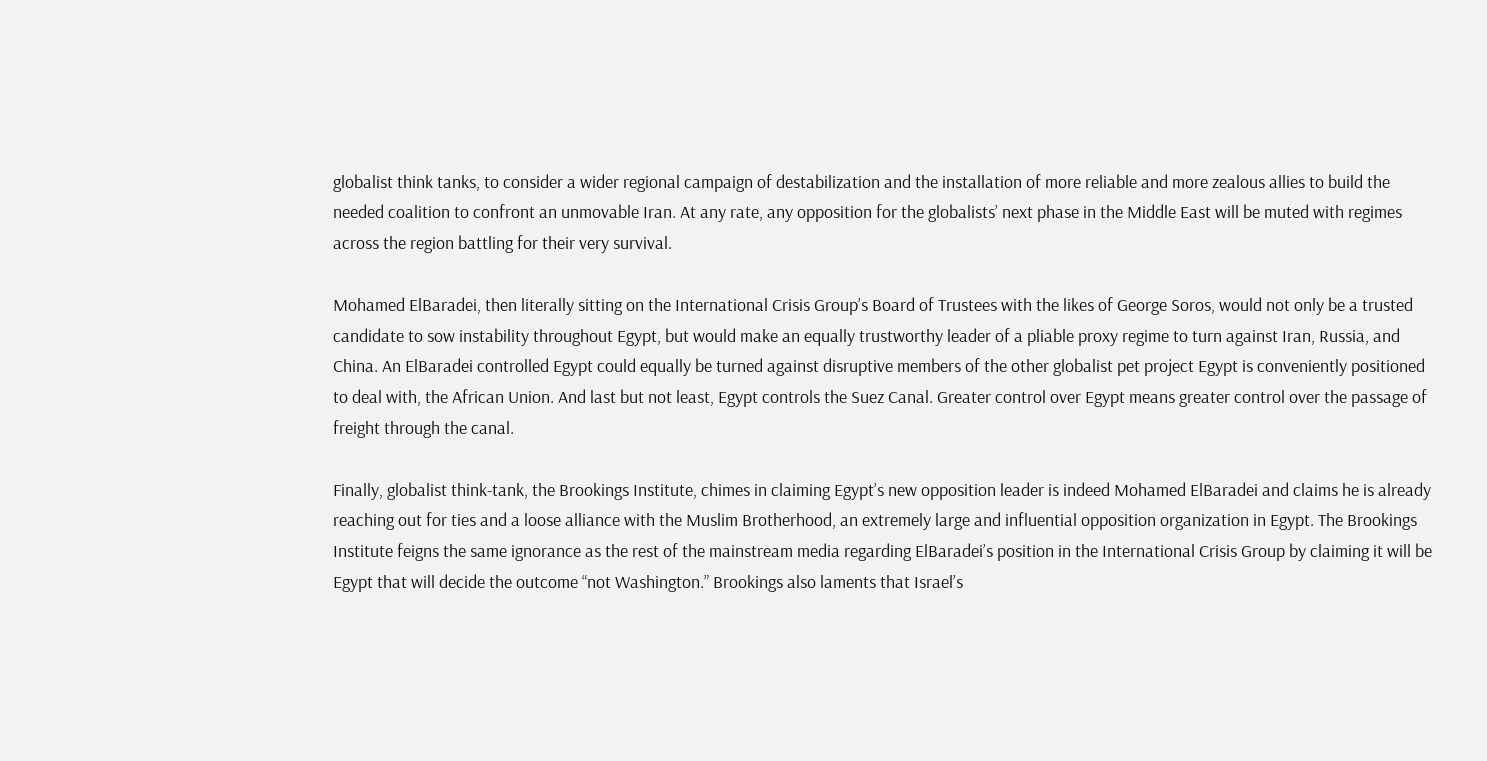globalist think tanks, to consider a wider regional campaign of destabilization and the installation of more reliable and more zealous allies to build the needed coalition to confront an unmovable Iran. At any rate, any opposition for the globalists’ next phase in the Middle East will be muted with regimes across the region battling for their very survival.

Mohamed ElBaradei, then literally sitting on the International Crisis Group’s Board of Trustees with the likes of George Soros, would not only be a trusted candidate to sow instability throughout Egypt, but would make an equally trustworthy leader of a pliable proxy regime to turn against Iran, Russia, and China. An ElBaradei controlled Egypt could equally be turned against disruptive members of the other globalist pet project Egypt is conveniently positioned to deal with, the African Union. And last but not least, Egypt controls the Suez Canal. Greater control over Egypt means greater control over the passage of freight through the canal.

Finally, globalist think-tank, the Brookings Institute, chimes in claiming Egypt’s new opposition leader is indeed Mohamed ElBaradei and claims he is already reaching out for ties and a loose alliance with the Muslim Brotherhood, an extremely large and influential opposition organization in Egypt. The Brookings Institute feigns the same ignorance as the rest of the mainstream media regarding ElBaradei’s position in the International Crisis Group by claiming it will be Egypt that will decide the outcome “not Washington.” Brookings also laments that Israel’s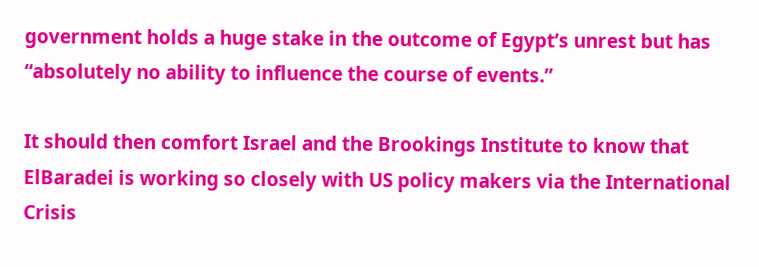government holds a huge stake in the outcome of Egypt’s unrest but has “absolutely no ability to influence the course of events.”

It should then comfort Israel and the Brookings Institute to know that ElBaradei is working so closely with US policy makers via the International Crisis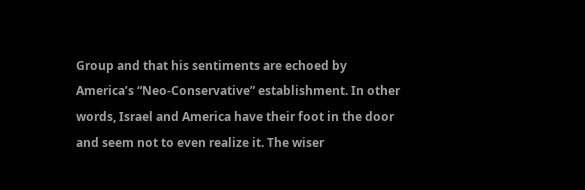Group and that his sentiments are echoed by America’s “Neo-Conservative” establishment. In other words, Israel and America have their foot in the door and seem not to even realize it. The wiser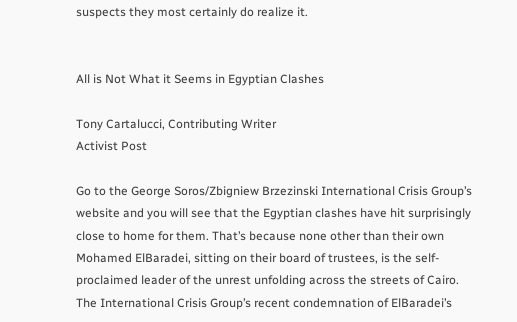suspects they most certainly do realize it.


All is Not What it Seems in Egyptian Clashes

Tony Cartalucci, Contributing Writer
Activist Post

Go to the George Soros/Zbigniew Brzezinski International Crisis Group’s website and you will see that the Egyptian clashes have hit surprisingly close to home for them. That’s because none other than their own Mohamed ElBaradei, sitting on their board of trustees, is the self-proclaimed leader of the unrest unfolding across the streets of Cairo. The International Crisis Group’s recent condemnation of ElBaradei’s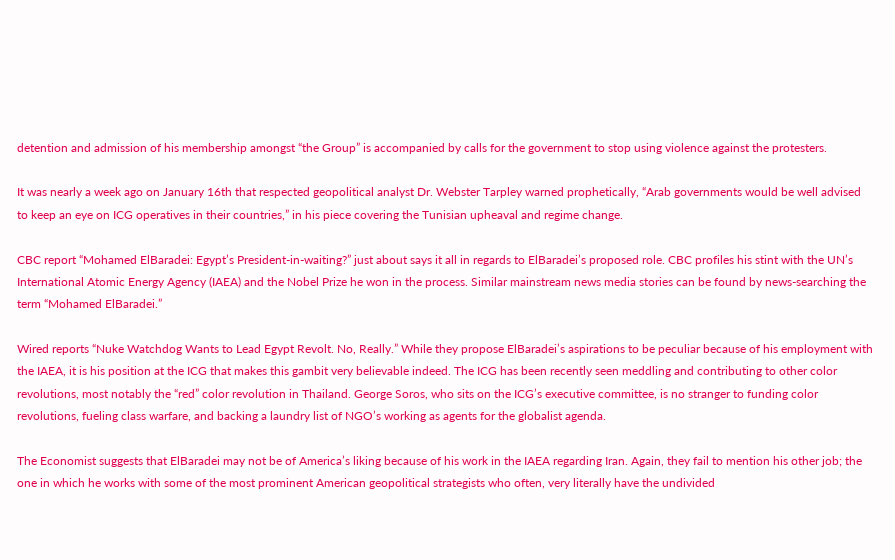detention and admission of his membership amongst “the Group” is accompanied by calls for the government to stop using violence against the protesters.

It was nearly a week ago on January 16th that respected geopolitical analyst Dr. Webster Tarpley warned prophetically, “Arab governments would be well advised to keep an eye on ICG operatives in their countries,” in his piece covering the Tunisian upheaval and regime change.

CBC report “Mohamed ElBaradei: Egypt’s President-in-waiting?” just about says it all in regards to ElBaradei’s proposed role. CBC profiles his stint with the UN’s International Atomic Energy Agency (IAEA) and the Nobel Prize he won in the process. Similar mainstream news media stories can be found by news-searching the term “Mohamed ElBaradei.”

Wired reports “Nuke Watchdog Wants to Lead Egypt Revolt. No, Really.” While they propose ElBaradei’s aspirations to be peculiar because of his employment with the IAEA, it is his position at the ICG that makes this gambit very believable indeed. The ICG has been recently seen meddling and contributing to other color revolutions, most notably the “red” color revolution in Thailand. George Soros, who sits on the ICG’s executive committee, is no stranger to funding color revolutions, fueling class warfare, and backing a laundry list of NGO’s working as agents for the globalist agenda.

The Economist suggests that ElBaradei may not be of America’s liking because of his work in the IAEA regarding Iran. Again, they fail to mention his other job; the one in which he works with some of the most prominent American geopolitical strategists who often, very literally have the undivided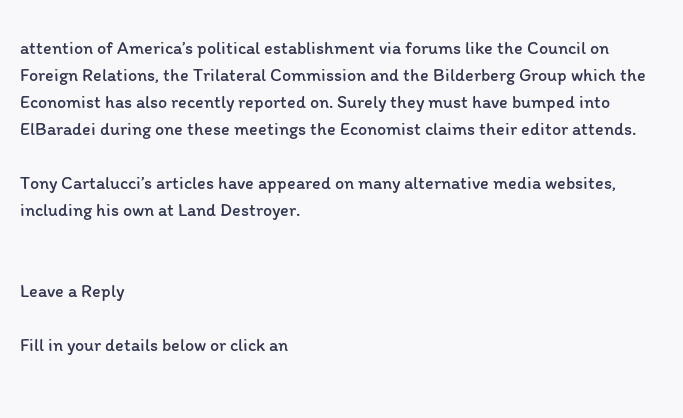attention of America’s political establishment via forums like the Council on Foreign Relations, the Trilateral Commission and the Bilderberg Group which the Economist has also recently reported on. Surely they must have bumped into ElBaradei during one these meetings the Economist claims their editor attends.

Tony Cartalucci’s articles have appeared on many alternative media websites, including his own at Land Destroyer.


Leave a Reply

Fill in your details below or click an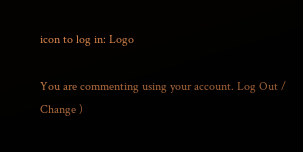icon to log in: Logo

You are commenting using your account. Log Out /  Change )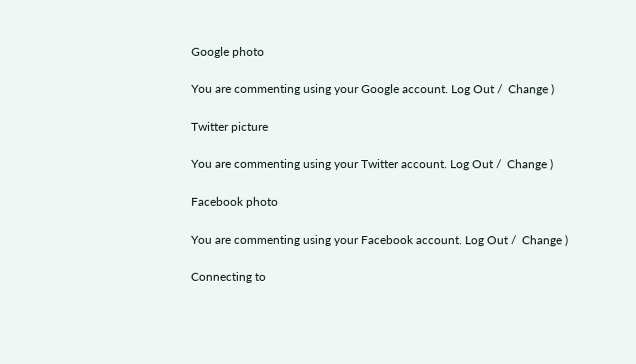Google photo

You are commenting using your Google account. Log Out /  Change )

Twitter picture

You are commenting using your Twitter account. Log Out /  Change )

Facebook photo

You are commenting using your Facebook account. Log Out /  Change )

Connecting to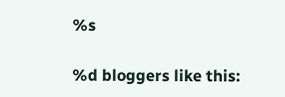%s

%d bloggers like this: